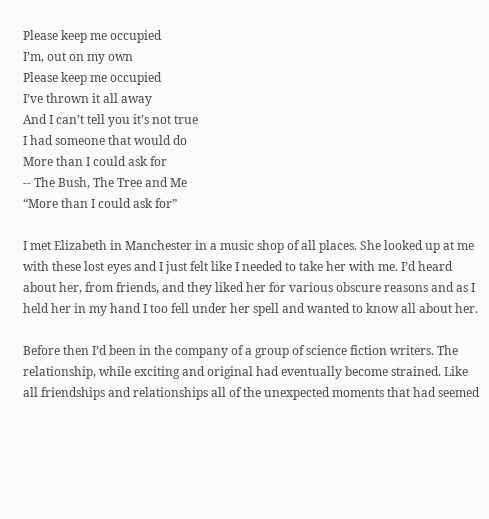Please keep me occupied
I’m, out on my own
Please keep me occupied
I’ve thrown it all away
And I can’t tell you it’s not true
I had someone that would do
More than I could ask for
-- The Bush, The Tree and Me
“More than I could ask for”

I met Elizabeth in Manchester in a music shop of all places. She looked up at me with these lost eyes and I just felt like I needed to take her with me. I’d heard about her, from friends, and they liked her for various obscure reasons and as I held her in my hand I too fell under her spell and wanted to know all about her.

Before then I’d been in the company of a group of science fiction writers. The relationship, while exciting and original had eventually become strained. Like all friendships and relationships all of the unexpected moments that had seemed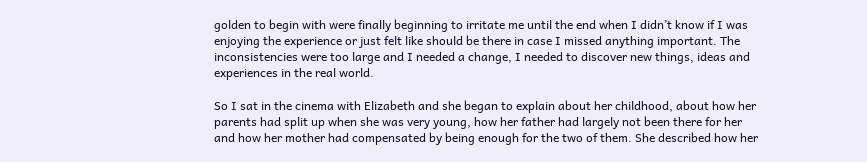golden to begin with were finally beginning to irritate me until the end when I didn’t know if I was enjoying the experience or just felt like should be there in case I missed anything important. The inconsistencies were too large and I needed a change, I needed to discover new things, ideas and experiences in the real world.

So I sat in the cinema with Elizabeth and she began to explain about her childhood, about how her parents had split up when she was very young, how her father had largely not been there for her and how her mother had compensated by being enough for the two of them. She described how her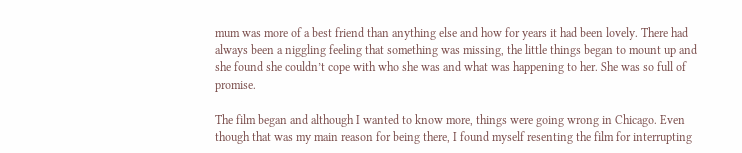mum was more of a best friend than anything else and how for years it had been lovely. There had always been a niggling feeling that something was missing, the little things began to mount up and she found she couldn’t cope with who she was and what was happening to her. She was so full of promise.

The film began and although I wanted to know more, things were going wrong in Chicago. Even though that was my main reason for being there, I found myself resenting the film for interrupting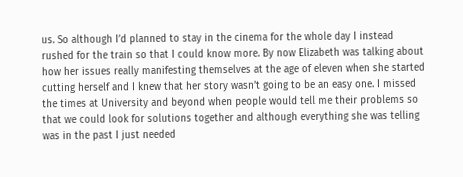us. So although I’d planned to stay in the cinema for the whole day I instead rushed for the train so that I could know more. By now Elizabeth was talking about how her issues really manifesting themselves at the age of eleven when she started cutting herself and I knew that her story wasn’t going to be an easy one. I missed the times at University and beyond when people would tell me their problems so that we could look for solutions together and although everything she was telling was in the past I just needed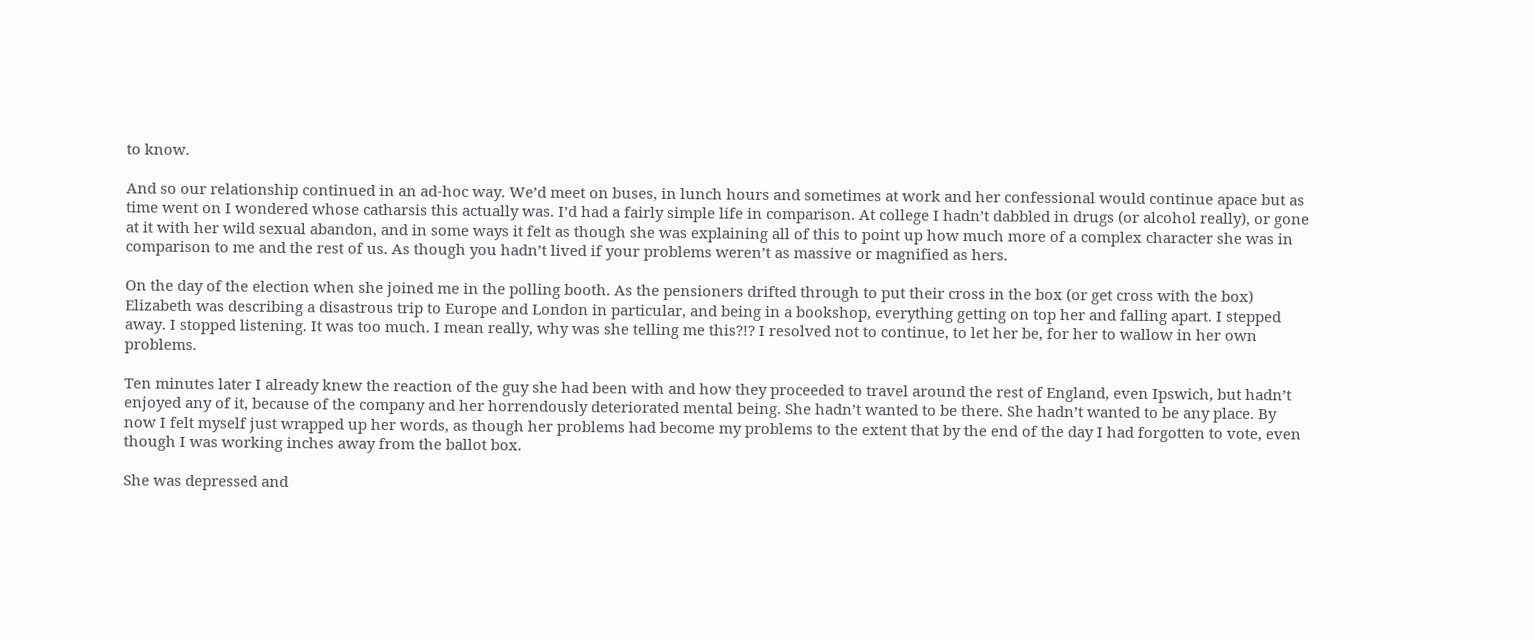to know.

And so our relationship continued in an ad-hoc way. We’d meet on buses, in lunch hours and sometimes at work and her confessional would continue apace but as time went on I wondered whose catharsis this actually was. I’d had a fairly simple life in comparison. At college I hadn’t dabbled in drugs (or alcohol really), or gone at it with her wild sexual abandon, and in some ways it felt as though she was explaining all of this to point up how much more of a complex character she was in comparison to me and the rest of us. As though you hadn’t lived if your problems weren’t as massive or magnified as hers.

On the day of the election when she joined me in the polling booth. As the pensioners drifted through to put their cross in the box (or get cross with the box) Elizabeth was describing a disastrous trip to Europe and London in particular, and being in a bookshop, everything getting on top her and falling apart. I stepped away. I stopped listening. It was too much. I mean really, why was she telling me this?!? I resolved not to continue, to let her be, for her to wallow in her own problems.

Ten minutes later I already knew the reaction of the guy she had been with and how they proceeded to travel around the rest of England, even Ipswich, but hadn’t enjoyed any of it, because of the company and her horrendously deteriorated mental being. She hadn’t wanted to be there. She hadn’t wanted to be any place. By now I felt myself just wrapped up her words, as though her problems had become my problems to the extent that by the end of the day I had forgotten to vote, even though I was working inches away from the ballot box.

She was depressed and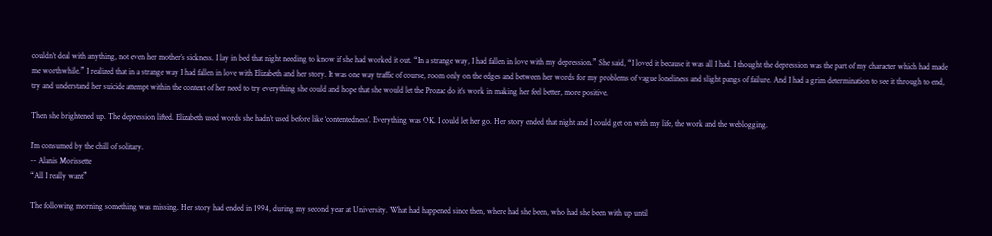couldn’t deal with anything, not even her mother’s sickness. I lay in bed that night needing to know if she had worked it out. “In a strange way, I had fallen in love with my depression.” She said, “I loved it because it was all I had. I thought the depression was the part of my character which had made me worthwhile.” I realized that in a strange way I had fallen in love with Elizabeth and her story. It was one way traffic of course, room only on the edges and between her words for my problems of vague loneliness and slight pangs of failure. And I had a grim determination to see it through to end, try and understand her suicide attempt within the context of her need to try everything she could and hope that she would let the Prozac do it’s work in making her feel better, more positive.

Then she brightened up. The depression lifted. Elizabeth used words she hadn’t used before like ‘contentedness’. Everything was OK. I could let her go. Her story ended that night and I could get on with my life, the work and the weblogging.

I’m consumed by the chill of solitary.
-- Alanis Morissette
“All I really want”

The following morning something was missing. Her story had ended in 1994, during my second year at University. What had happened since then, where had she been, who had she been with up until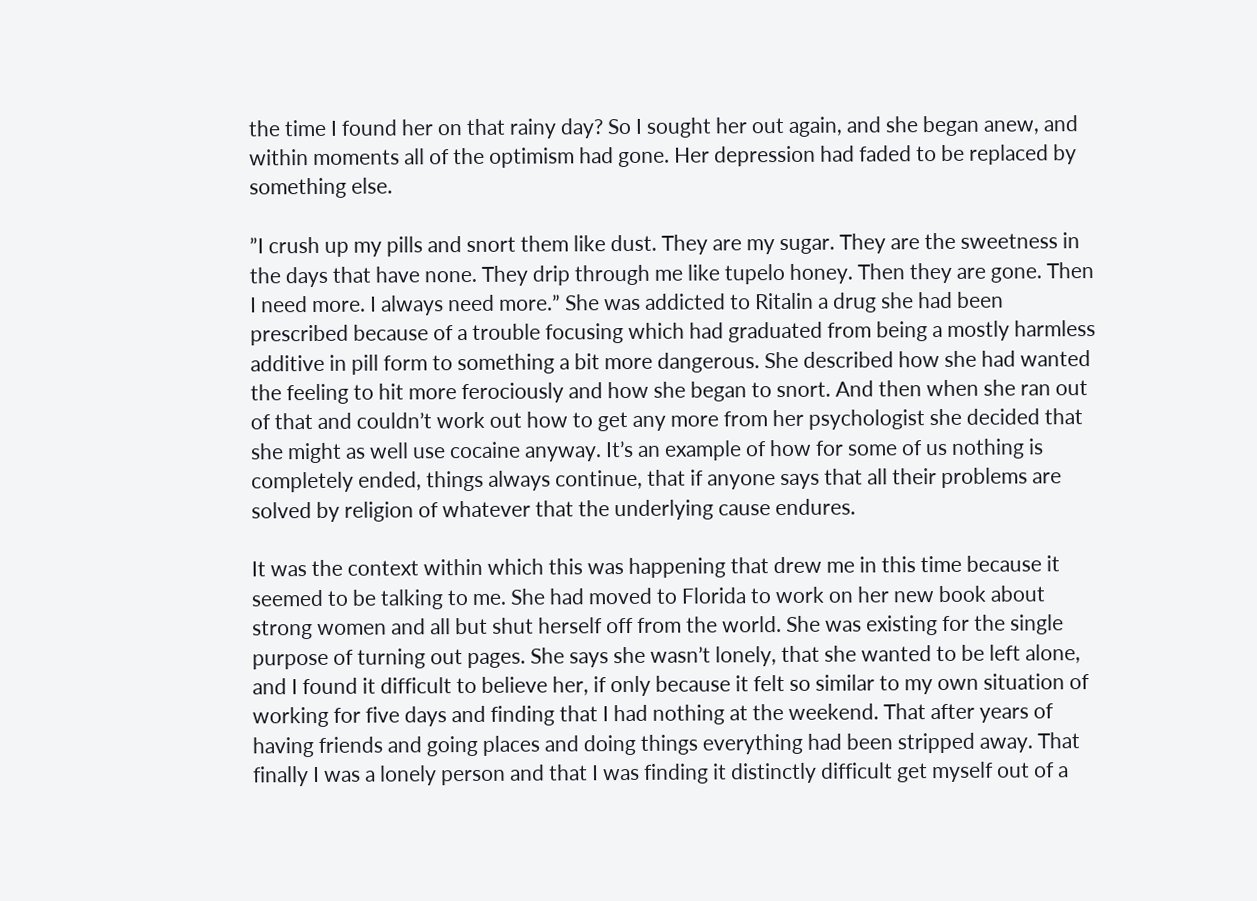the time I found her on that rainy day? So I sought her out again, and she began anew, and within moments all of the optimism had gone. Her depression had faded to be replaced by something else.

”I crush up my pills and snort them like dust. They are my sugar. They are the sweetness in the days that have none. They drip through me like tupelo honey. Then they are gone. Then I need more. I always need more.” She was addicted to Ritalin a drug she had been prescribed because of a trouble focusing which had graduated from being a mostly harmless additive in pill form to something a bit more dangerous. She described how she had wanted the feeling to hit more ferociously and how she began to snort. And then when she ran out of that and couldn’t work out how to get any more from her psychologist she decided that she might as well use cocaine anyway. It’s an example of how for some of us nothing is completely ended, things always continue, that if anyone says that all their problems are solved by religion of whatever that the underlying cause endures.

It was the context within which this was happening that drew me in this time because it seemed to be talking to me. She had moved to Florida to work on her new book about strong women and all but shut herself off from the world. She was existing for the single purpose of turning out pages. She says she wasn’t lonely, that she wanted to be left alone, and I found it difficult to believe her, if only because it felt so similar to my own situation of working for five days and finding that I had nothing at the weekend. That after years of having friends and going places and doing things everything had been stripped away. That finally I was a lonely person and that I was finding it distinctly difficult get myself out of a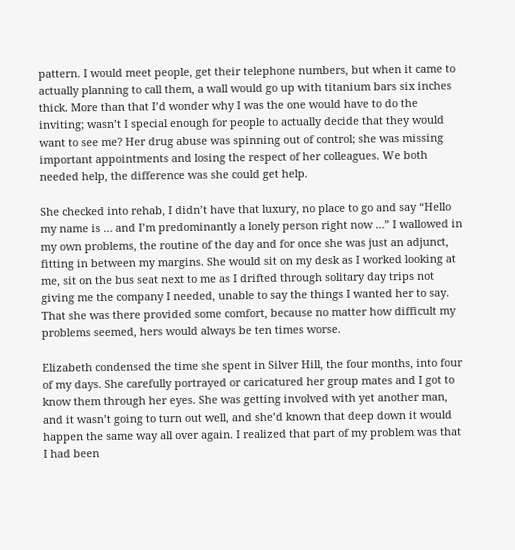pattern. I would meet people, get their telephone numbers, but when it came to actually planning to call them, a wall would go up with titanium bars six inches thick. More than that I’d wonder why I was the one would have to do the inviting; wasn’t I special enough for people to actually decide that they would want to see me? Her drug abuse was spinning out of control; she was missing important appointments and losing the respect of her colleagues. We both needed help, the difference was she could get help.

She checked into rehab, I didn’t have that luxury, no place to go and say “Hello my name is … and I’m predominantly a lonely person right now …” I wallowed in my own problems, the routine of the day and for once she was just an adjunct, fitting in between my margins. She would sit on my desk as I worked looking at me, sit on the bus seat next to me as I drifted through solitary day trips not giving me the company I needed, unable to say the things I wanted her to say. That she was there provided some comfort, because no matter how difficult my problems seemed, hers would always be ten times worse.

Elizabeth condensed the time she spent in Silver Hill, the four months, into four of my days. She carefully portrayed or caricatured her group mates and I got to know them through her eyes. She was getting involved with yet another man, and it wasn’t going to turn out well, and she’d known that deep down it would happen the same way all over again. I realized that part of my problem was that I had been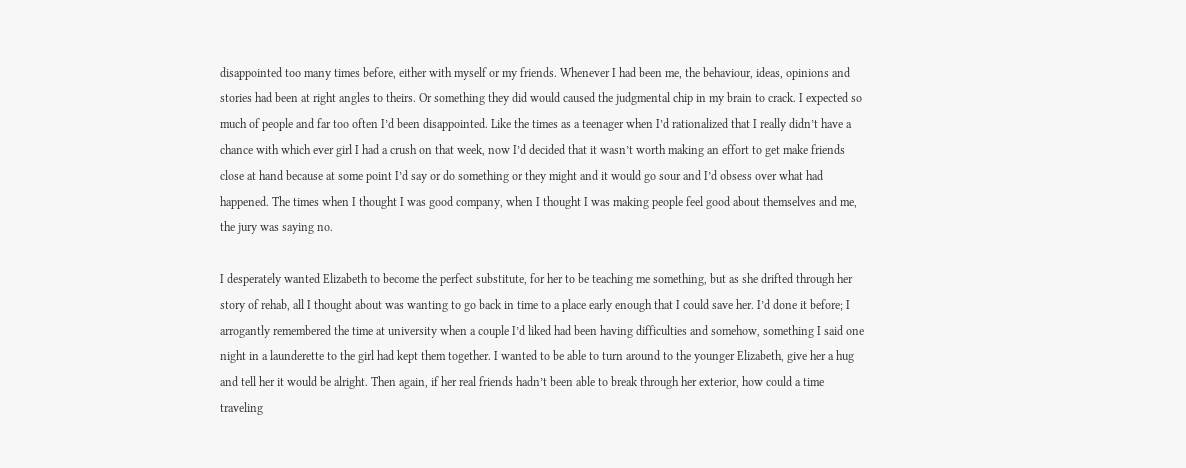disappointed too many times before, either with myself or my friends. Whenever I had been me, the behaviour, ideas, opinions and stories had been at right angles to theirs. Or something they did would caused the judgmental chip in my brain to crack. I expected so much of people and far too often I’d been disappointed. Like the times as a teenager when I’d rationalized that I really didn’t have a chance with which ever girl I had a crush on that week, now I’d decided that it wasn’t worth making an effort to get make friends close at hand because at some point I’d say or do something or they might and it would go sour and I’d obsess over what had happened. The times when I thought I was good company, when I thought I was making people feel good about themselves and me, the jury was saying no.

I desperately wanted Elizabeth to become the perfect substitute, for her to be teaching me something, but as she drifted through her story of rehab, all I thought about was wanting to go back in time to a place early enough that I could save her. I’d done it before; I arrogantly remembered the time at university when a couple I’d liked had been having difficulties and somehow, something I said one night in a launderette to the girl had kept them together. I wanted to be able to turn around to the younger Elizabeth, give her a hug and tell her it would be alright. Then again, if her real friends hadn’t been able to break through her exterior, how could a time traveling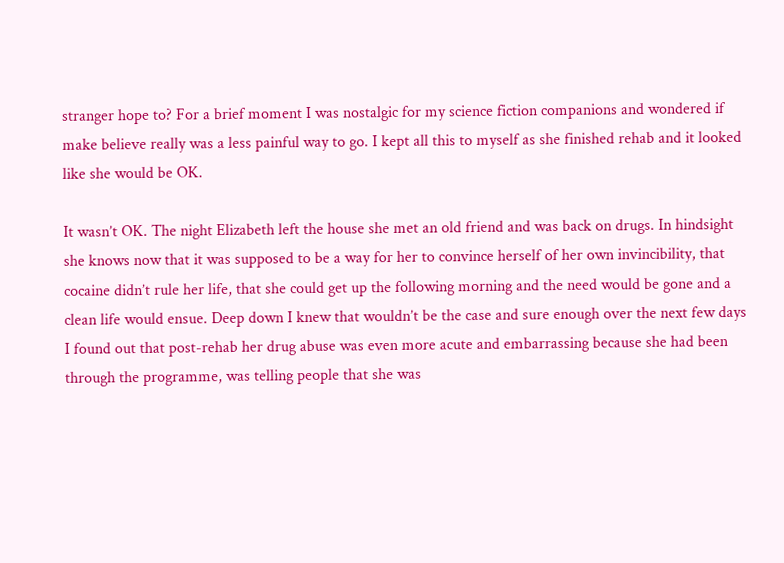stranger hope to? For a brief moment I was nostalgic for my science fiction companions and wondered if make believe really was a less painful way to go. I kept all this to myself as she finished rehab and it looked like she would be OK.

It wasn’t OK. The night Elizabeth left the house she met an old friend and was back on drugs. In hindsight she knows now that it was supposed to be a way for her to convince herself of her own invincibility, that cocaine didn’t rule her life, that she could get up the following morning and the need would be gone and a clean life would ensue. Deep down I knew that wouldn’t be the case and sure enough over the next few days I found out that post-rehab her drug abuse was even more acute and embarrassing because she had been through the programme, was telling people that she was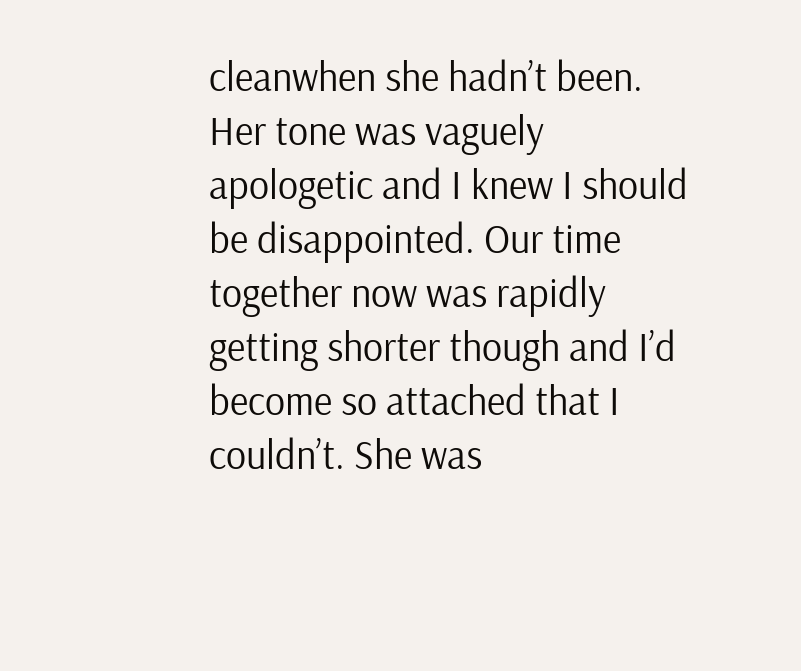cleanwhen she hadn’t been. Her tone was vaguely apologetic and I knew I should be disappointed. Our time together now was rapidly getting shorter though and I’d become so attached that I couldn’t. She was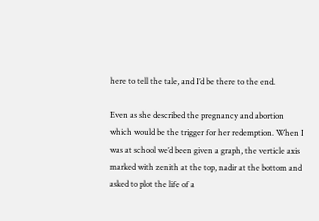here to tell the tale, and I’d be there to the end.

Even as she described the pregnancy and abortion which would be the trigger for her redemption. When I was at school we’d been given a graph, the verticle axis marked with zenith at the top, nadir at the bottom and asked to plot the life of a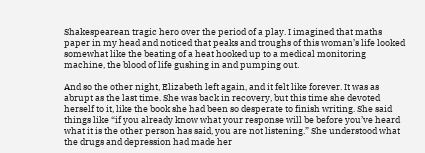Shakespearean tragic hero over the period of a play. I imagined that maths paper in my head and noticed that peaks and troughs of this woman’s life looked somewhat like the beating of a heat hooked up to a medical monitoring machine, the blood of life gushing in and pumping out.

And so the other night, Elizabeth left again, and it felt like forever. It was as abrupt as the last time. She was back in recovery, but this time she devoted herself to it, like the book she had been so desperate to finish writing. She said things like “if you already know what your response will be before you’ve heard what it is the other person has said, you are not listening.” She understood what the drugs and depression had made her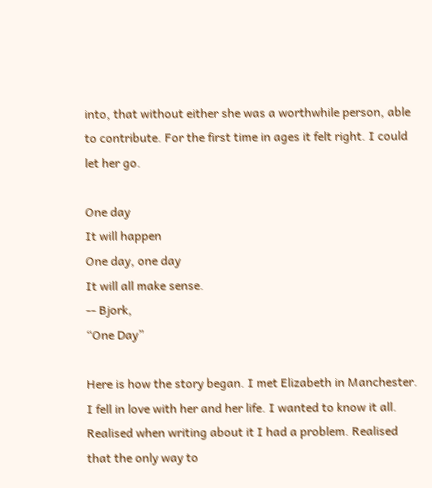into, that without either she was a worthwhile person, able to contribute. For the first time in ages it felt right. I could let her go.

One day
It will happen
One day, one day
It will all make sense.
-- Bjork,
“One Day”

Here is how the story began. I met Elizabeth in Manchester. I fell in love with her and her life. I wanted to know it all. Realised when writing about it I had a problem. Realised that the only way to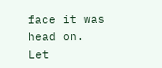face it was head on. Let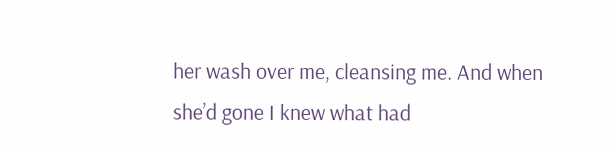her wash over me, cleansing me. And when she’d gone I knew what had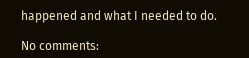happened and what I needed to do.

No comments: